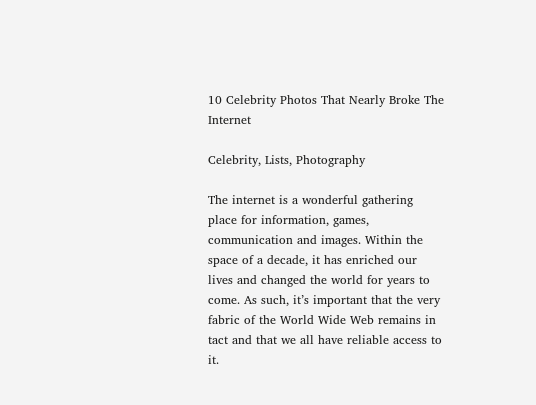10 Celebrity Photos That Nearly Broke The Internet

Celebrity, Lists, Photography

The internet is a wonderful gathering place for information, games, communication and images. Within the space of a decade, it has enriched our lives and changed the world for years to come. As such, it’s important that the very fabric of the World Wide Web remains in tact and that we all have reliable access to it.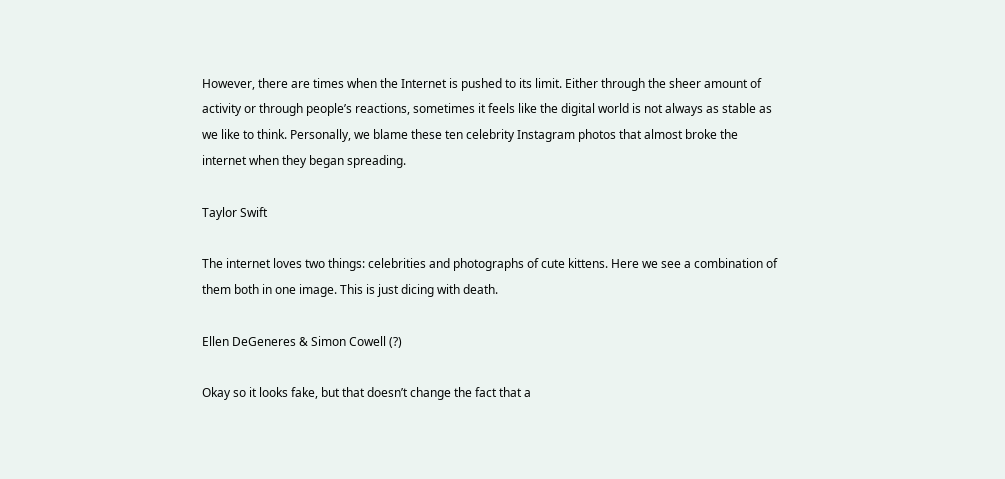However, there are times when the Internet is pushed to its limit. Either through the sheer amount of activity or through people’s reactions, sometimes it feels like the digital world is not always as stable as we like to think. Personally, we blame these ten celebrity Instagram photos that almost broke the internet when they began spreading.

Taylor Swift

The internet loves two things: celebrities and photographs of cute kittens. Here we see a combination of them both in one image. This is just dicing with death.

Ellen DeGeneres & Simon Cowell (?)

Okay so it looks fake, but that doesn’t change the fact that a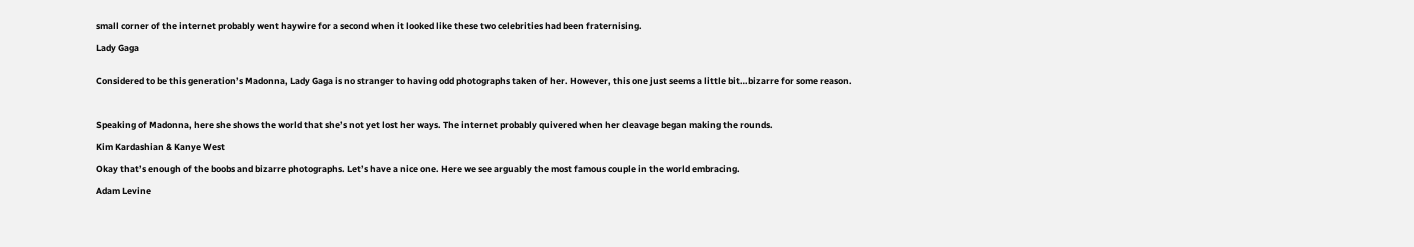small corner of the internet probably went haywire for a second when it looked like these two celebrities had been fraternising.

Lady Gaga


Considered to be this generation’s Madonna, Lady Gaga is no stranger to having odd photographs taken of her. However, this one just seems a little bit…bizarre for some reason.



Speaking of Madonna, here she shows the world that she’s not yet lost her ways. The internet probably quivered when her cleavage began making the rounds.

Kim Kardashian & Kanye West

Okay that’s enough of the boobs and bizarre photographs. Let’s have a nice one. Here we see arguably the most famous couple in the world embracing.

Adam Levine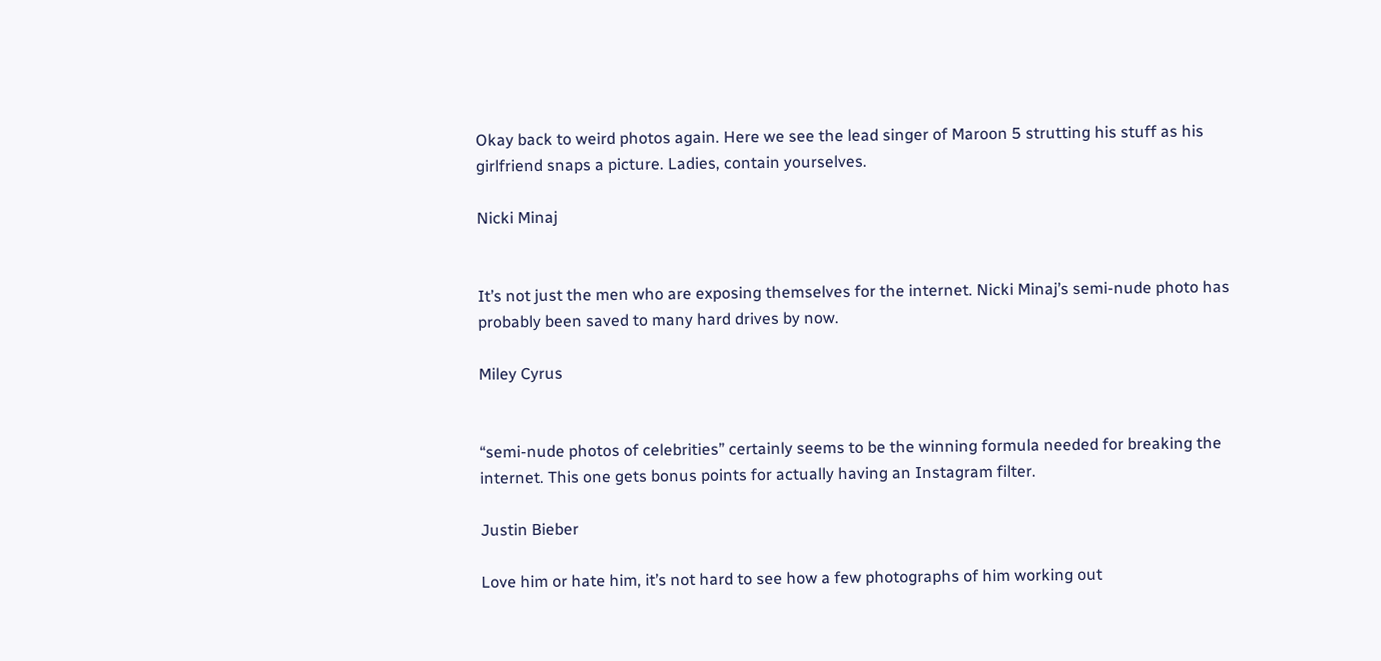Okay back to weird photos again. Here we see the lead singer of Maroon 5 strutting his stuff as his girlfriend snaps a picture. Ladies, contain yourselves.

Nicki Minaj


It’s not just the men who are exposing themselves for the internet. Nicki Minaj’s semi-nude photo has probably been saved to many hard drives by now.

Miley Cyrus


“semi-nude photos of celebrities” certainly seems to be the winning formula needed for breaking the internet. This one gets bonus points for actually having an Instagram filter.

Justin Bieber

Love him or hate him, it’s not hard to see how a few photographs of him working out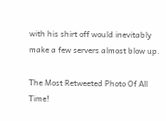with his shirt off would inevitably make a few servers almost blow up.

The Most Retweeted Photo Of All Time!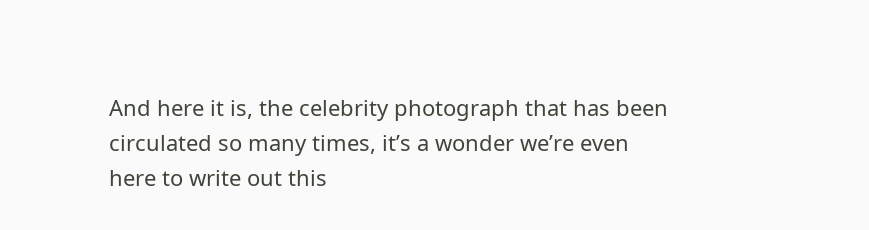And here it is, the celebrity photograph that has been circulated so many times, it’s a wonder we’re even here to write out this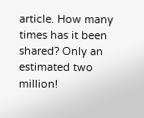article. How many times has it been shared? Only an estimated two million!